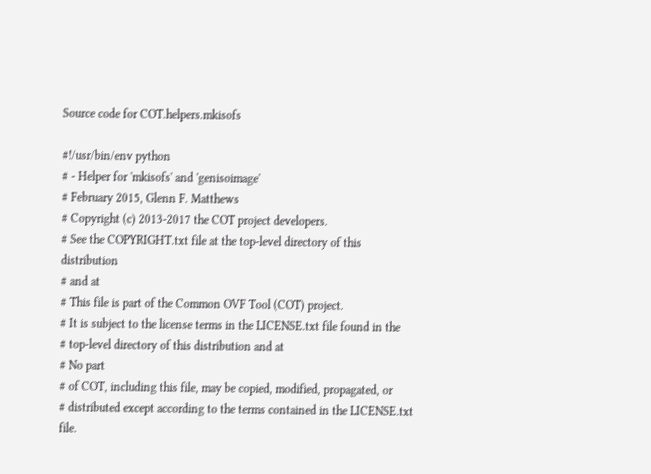Source code for COT.helpers.mkisofs

#!/usr/bin/env python
# - Helper for 'mkisofs' and 'genisoimage'
# February 2015, Glenn F. Matthews
# Copyright (c) 2013-2017 the COT project developers.
# See the COPYRIGHT.txt file at the top-level directory of this distribution
# and at
# This file is part of the Common OVF Tool (COT) project.
# It is subject to the license terms in the LICENSE.txt file found in the
# top-level directory of this distribution and at
# No part
# of COT, including this file, may be copied, modified, propagated, or
# distributed except according to the terms contained in the LICENSE.txt file.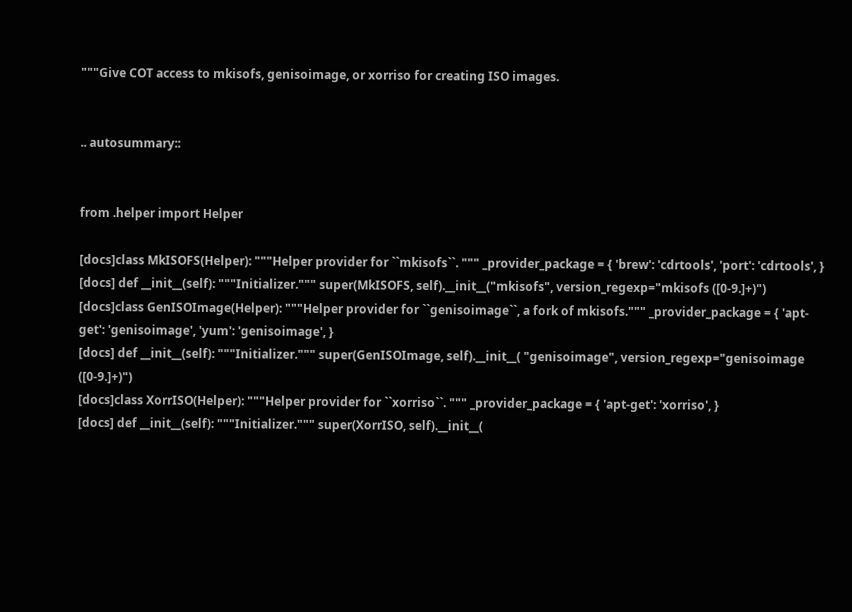"""Give COT access to mkisofs, genisoimage, or xorriso for creating ISO images.


.. autosummary::


from .helper import Helper

[docs]class MkISOFS(Helper): """Helper provider for ``mkisofs``. """ _provider_package = { 'brew': 'cdrtools', 'port': 'cdrtools', }
[docs] def __init__(self): """Initializer.""" super(MkISOFS, self).__init__("mkisofs", version_regexp="mkisofs ([0-9.]+)")
[docs]class GenISOImage(Helper): """Helper provider for ``genisoimage``, a fork of mkisofs.""" _provider_package = { 'apt-get': 'genisoimage', 'yum': 'genisoimage', }
[docs] def __init__(self): """Initializer.""" super(GenISOImage, self).__init__( "genisoimage", version_regexp="genisoimage ([0-9.]+)")
[docs]class XorrISO(Helper): """Helper provider for ``xorriso``. """ _provider_package = { 'apt-get': 'xorriso', }
[docs] def __init__(self): """Initializer.""" super(XorrISO, self).__init__(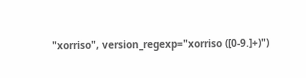"xorriso", version_regexp="xorriso ([0-9.]+)")